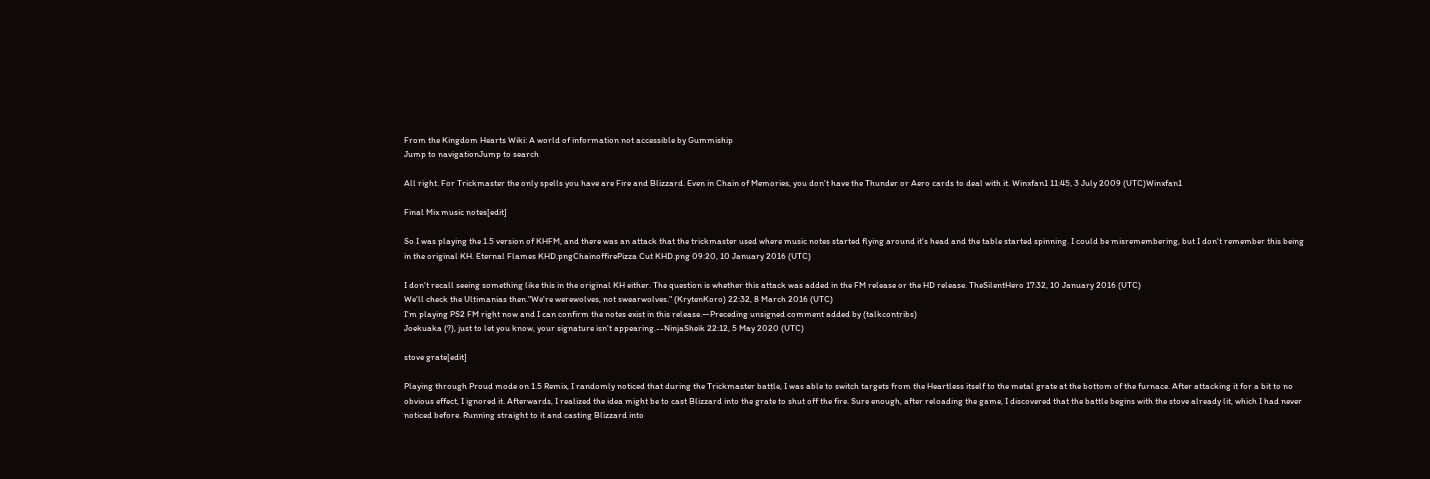From the Kingdom Hearts Wiki: A world of information not accessible by Gummiship
Jump to navigationJump to search

All right. For Trickmaster the only spells you have are Fire and Blizzard. Even in Chain of Memories, you don't have the Thunder or Aero cards to deal with it. Winxfan1 11:45, 3 July 2009 (UTC)Winxfan1

Final Mix music notes[edit]

So I was playing the 1.5 version of KHFM, and there was an attack that the trickmaster used where music notes started flying around it's head and the table started spinning. I could be misremembering, but I don't remember this being in the original KH. Eternal Flames KHD.pngChainoffirePizza Cut KHD.png 09:20, 10 January 2016 (UTC)

I don't recall seeing something like this in the original KH either. The question is whether this attack was added in the FM release or the HD release. TheSilentHero 17:32, 10 January 2016 (UTC)
We'll check the Ultimanias then."We're werewolves, not swearwolves." (KrytenKoro) 22:32, 8 March 2016 (UTC)
I'm playing PS2 FM right now and I can confirm the notes exist in this release.—Preceding unsigned comment added by (talkcontribs)
Joekuaka (?), just to let you know, your signature isn't appearing.--NinjaSheik 22:12, 5 May 2020 (UTC)

stove grate[edit]

Playing through Proud mode on 1.5 Remix, I randomly noticed that during the Trickmaster battle, I was able to switch targets from the Heartless itself to the metal grate at the bottom of the furnace. After attacking it for a bit to no obvious effect, I ignored it. Afterwards, I realized the idea might be to cast Blizzard into the grate to shut off the fire. Sure enough, after reloading the game, I discovered that the battle begins with the stove already lit, which I had never noticed before. Running straight to it and casting Blizzard into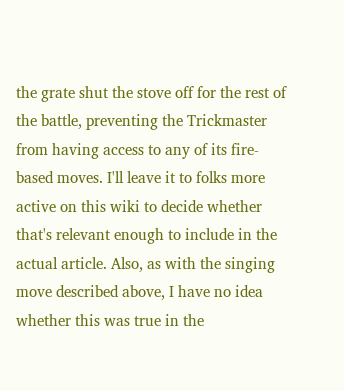the grate shut the stove off for the rest of the battle, preventing the Trickmaster from having access to any of its fire-based moves. I'll leave it to folks more active on this wiki to decide whether that's relevant enough to include in the actual article. Also, as with the singing move described above, I have no idea whether this was true in the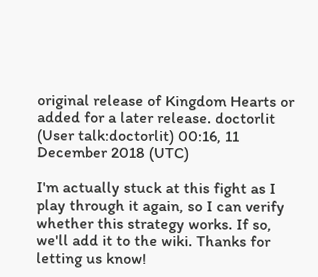original release of Kingdom Hearts or added for a later release. doctorlit (User talk:doctorlit) 00:16, 11 December 2018 (UTC)

I'm actually stuck at this fight as I play through it again, so I can verify whether this strategy works. If so, we'll add it to the wiki. Thanks for letting us know!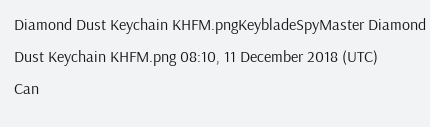Diamond Dust Keychain KHFM.pngKeybladeSpyMaster Diamond Dust Keychain KHFM.png 08:10, 11 December 2018 (UTC)
Can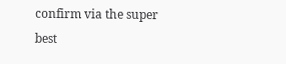confirm via the super best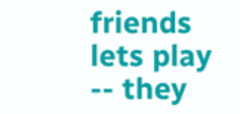friends lets play -- they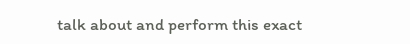talk about and perform this exact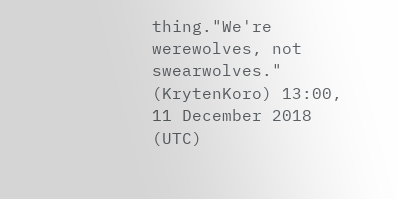thing."We're werewolves, not swearwolves." (KrytenKoro) 13:00, 11 December 2018 (UTC)